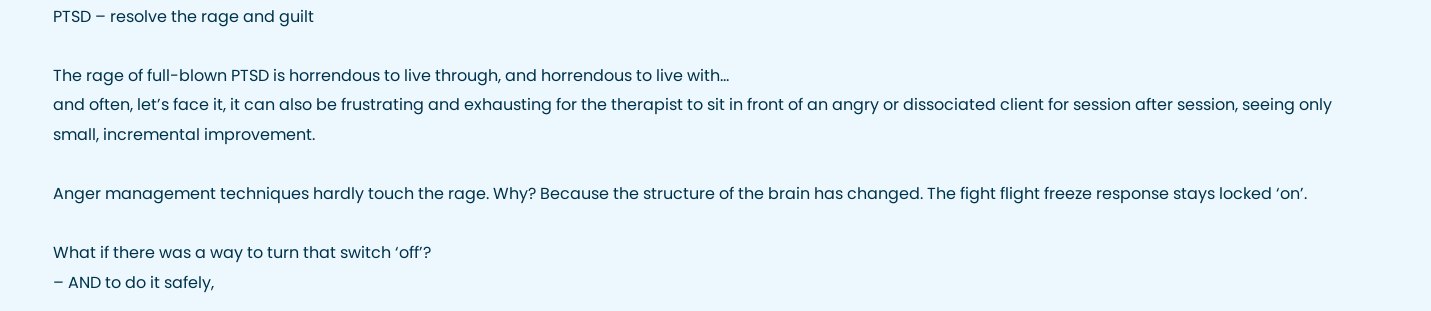PTSD – resolve the rage and guilt

The rage of full-blown PTSD is horrendous to live through, and horrendous to live with…
and often, let’s face it, it can also be frustrating and exhausting for the therapist to sit in front of an angry or dissociated client for session after session, seeing only small, incremental improvement.

Anger management techniques hardly touch the rage. Why? Because the structure of the brain has changed. The fight flight freeze response stays locked ‘on’.

What if there was a way to turn that switch ‘off’?
– AND to do it safely,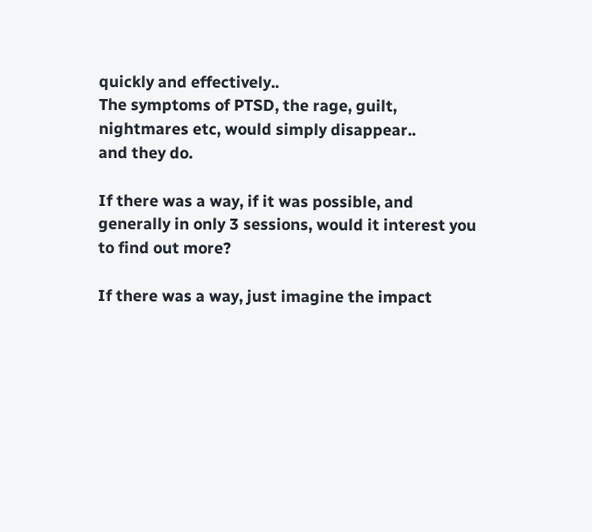quickly and effectively..
The symptoms of PTSD, the rage, guilt, nightmares etc, would simply disappear..
and they do.

If there was a way, if it was possible, and generally in only 3 sessions, would it interest you to find out more?

If there was a way, just imagine the impact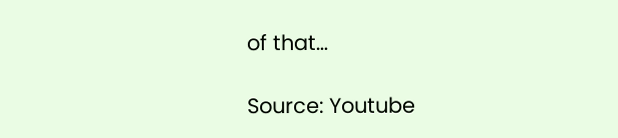of that…

Source: Youtube